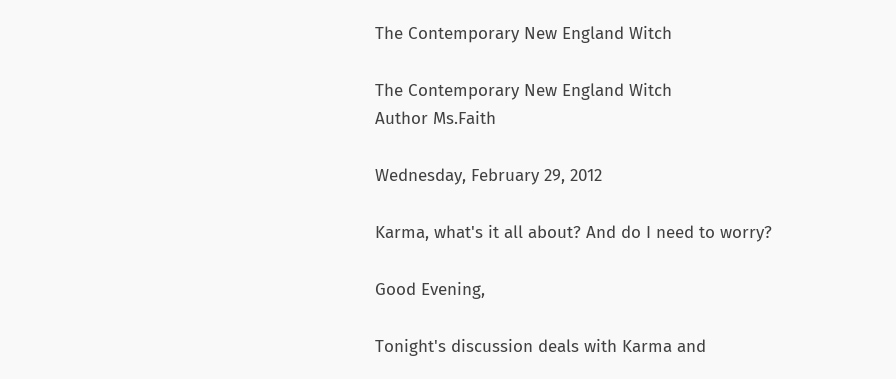The Contemporary New England Witch

The Contemporary New England Witch
Author Ms.Faith

Wednesday, February 29, 2012

Karma, what's it all about? And do I need to worry?

Good Evening,

Tonight's discussion deals with Karma and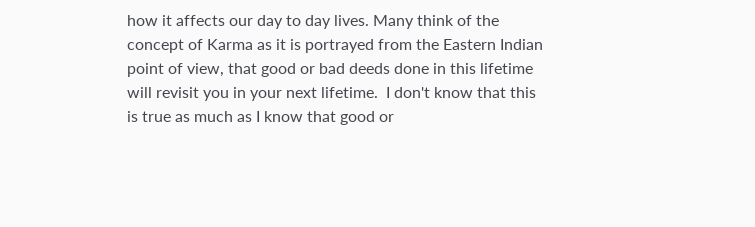how it affects our day to day lives. Many think of the concept of Karma as it is portrayed from the Eastern Indian point of view, that good or bad deeds done in this lifetime will revisit you in your next lifetime.  I don't know that this is true as much as I know that good or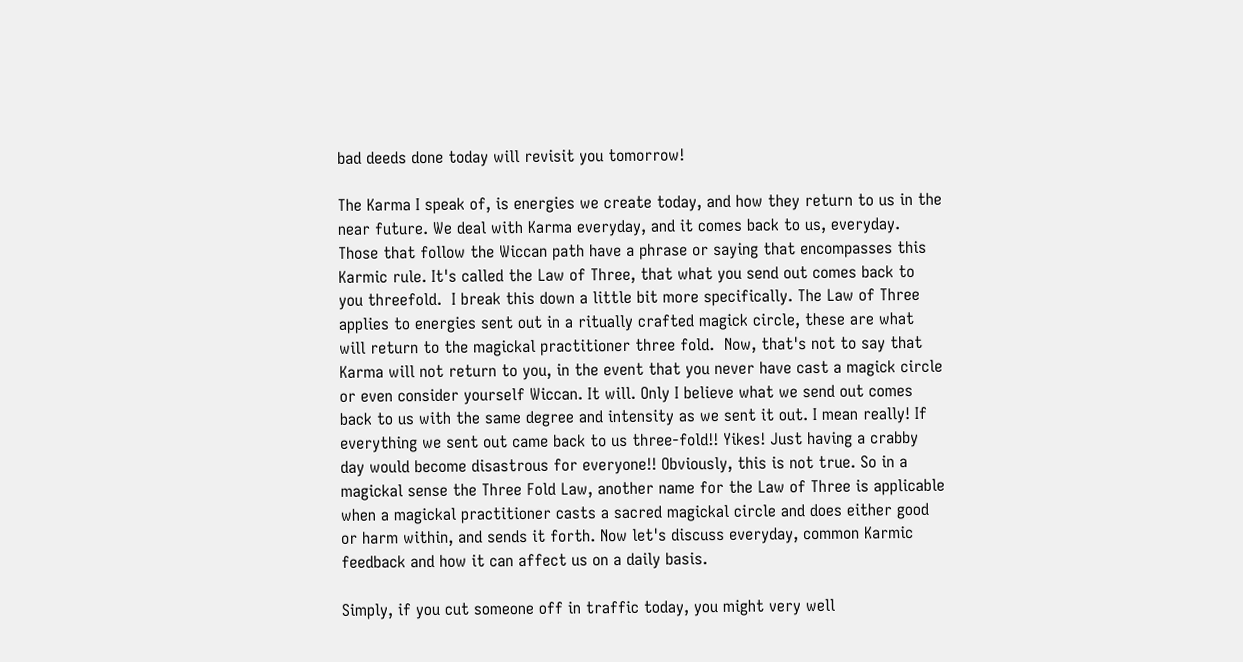bad deeds done today will revisit you tomorrow!

The Karma I speak of, is energies we create today, and how they return to us in the near future. We deal with Karma everyday, and it comes back to us, everyday. Those that follow the Wiccan path have a phrase or saying that encompasses this Karmic rule. It's called the Law of Three, that what you send out comes back to you threefold.  I break this down a little bit more specifically. The Law of Three applies to energies sent out in a ritually crafted magick circle, these are what will return to the magickal practitioner three fold.  Now, that's not to say that Karma will not return to you, in the event that you never have cast a magick circle or even consider yourself Wiccan. It will. Only I believe what we send out comes back to us with the same degree and intensity as we sent it out. I mean really! If everything we sent out came back to us three-fold!! Yikes! Just having a crabby day would become disastrous for everyone!! Obviously, this is not true. So in a magickal sense the Three Fold Law, another name for the Law of Three is applicable when a magickal practitioner casts a sacred magickal circle and does either good or harm within, and sends it forth. Now let's discuss everyday, common Karmic feedback and how it can affect us on a daily basis.

Simply, if you cut someone off in traffic today, you might very well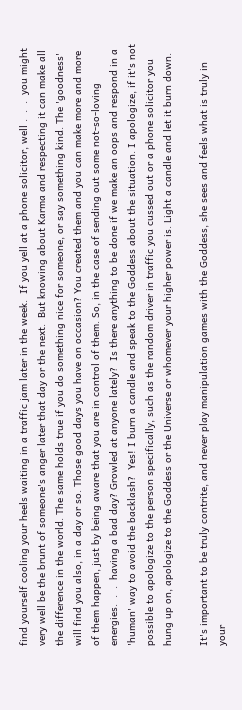find yourself cooling your heels waiting in a traffic jam later in the week.  If you yell at a phone solicitor, well .  .  .  you might very well be the brunt of someone's anger later that day or the next.  But knowing about Karma and respecting it can make all the difference in the world. The same holds true if you do something nice for someone, or say something kind. The 'goodness' will find you also, in a day or so. Those good days you have on occasion? You created them and you can make more and more of them happen, just by being aware that you are in control of them. So, in the case of sending out some not-so-loving energies.  .  .  having a bad day? Growled at anyone lately?  Is there anything to be done if we make an oops and respond in a 'human' way to avoid the backlash?  Yes! I burn a candle and speak to the Goddess about the situation. I apologize, if it's not possible to apologize to the person specifically, such as the random driver in traffic you cussed out or a phone solicitor you hung up on, apologize to the Goddess or the Universe or whomever your higher power is. Light a candle and let it burn down.

It's important to be truly contrite, and never play manipulation games with the Goddess, she sees and feels what is truly in your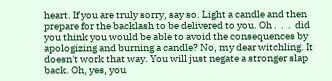heart. If you are truly sorry, say so. Light a candle and then prepare for the backlash to be delivered to you. Oh .  .  .  did you think you would be able to avoid the consequences by apologizing and burning a candle? No, my dear witchling. It doesn't work that way. You will just negate a stronger slap back. Oh, yes, you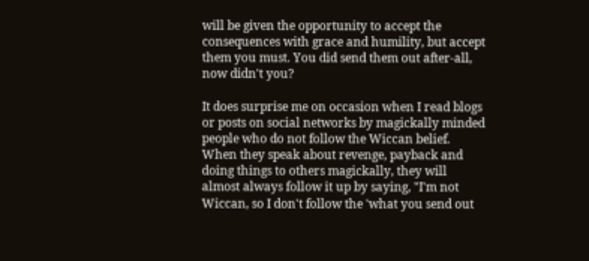will be given the opportunity to accept the consequences with grace and humility, but accept them you must. You did send them out after-all, now didn't you?

It does surprise me on occasion when I read blogs or posts on social networks by magickally minded people who do not follow the Wiccan belief. When they speak about revenge, payback and doing things to others magickally, they will almost always follow it up by saying, "I'm not Wiccan, so I don't follow the 'what you send out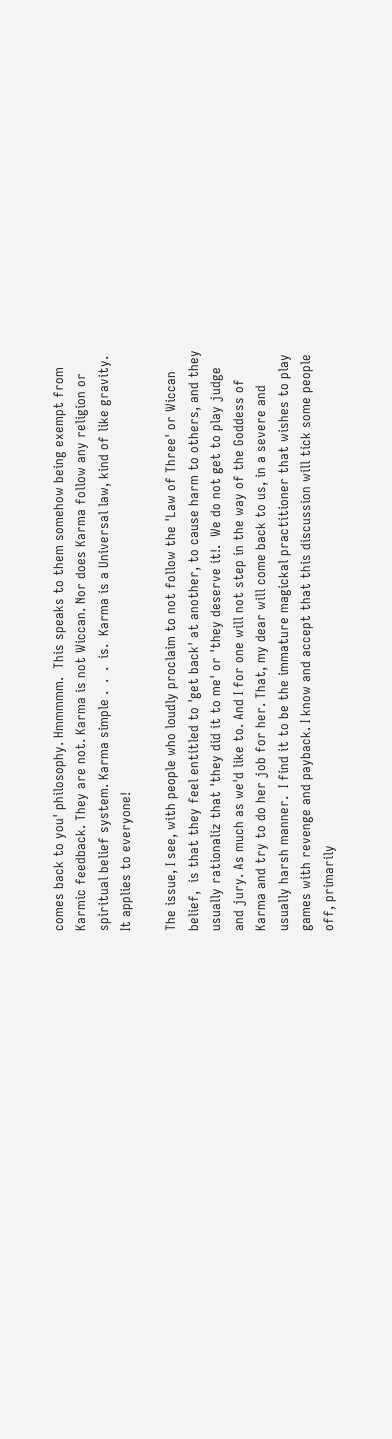comes back to you' philosophy. Hmmmmm.  This speaks to them somehow being exempt from Karmic feedback. They are not. Karma is not Wiccan. Nor does Karma follow any religion or spiritual belief system. Karma simple .  .  .  is.  Karma is a Universal law, kind of like gravity. It applies to everyone!

The issue, I see, with people who loudly proclaim to not follow the 'Law of Three' or Wiccan belief,  is that they feel entitled to 'get back' at another, to cause harm to others, and they usually rationaliz that 'they did it to me' or 'they deserve it!.  We do not get to play judge and jury. As much as we'd like to. And I for one will not step in the way of the Goddess of Karma and try to do her job for her. That, my dear will come back to us, in a severe and usually harsh manner.  I find it to be the immature magickal practitioner that wishes to play games with revenge and payback. I know and accept that this discussion will tick some people off, primarily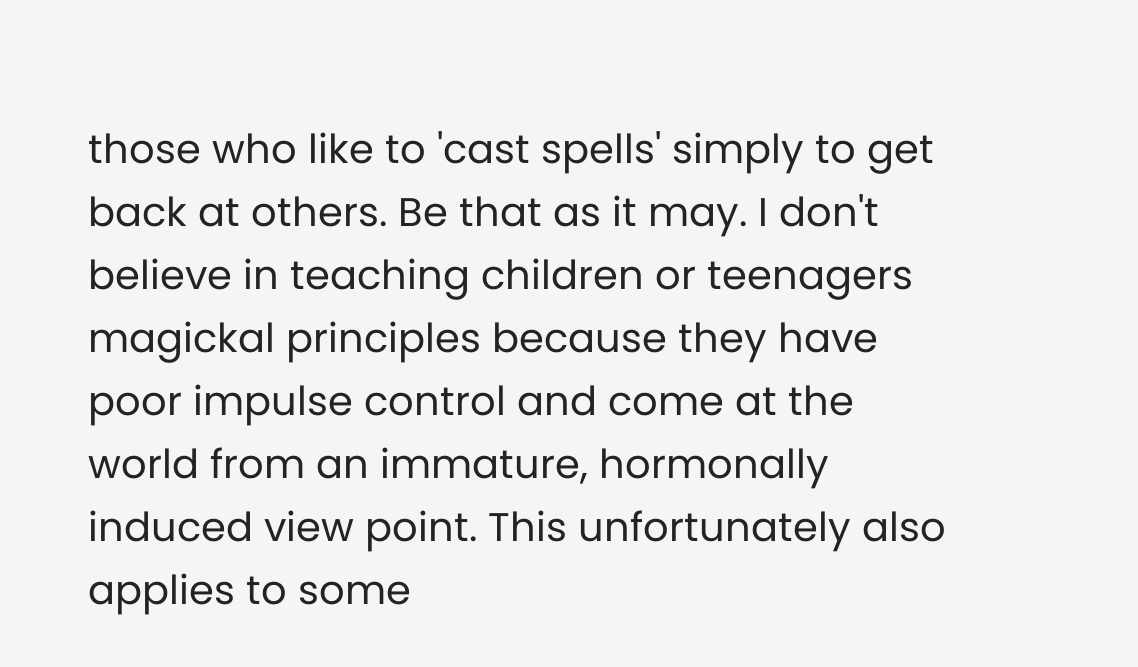those who like to 'cast spells' simply to get back at others. Be that as it may. I don't believe in teaching children or teenagers magickal principles because they have poor impulse control and come at the world from an immature, hormonally induced view point. This unfortunately also applies to some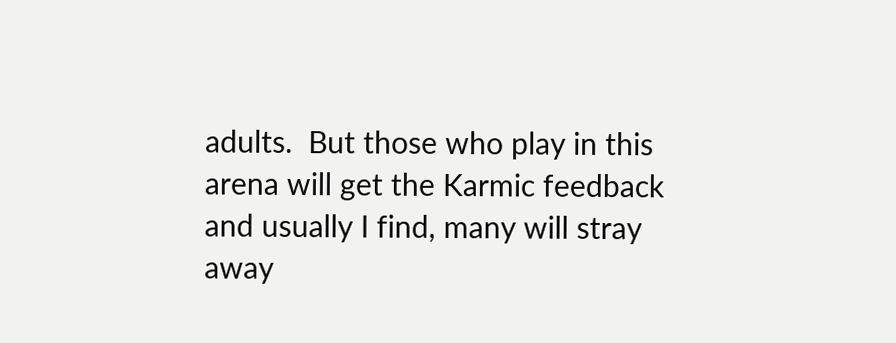adults.  But those who play in this arena will get the Karmic feedback and usually I find, many will stray away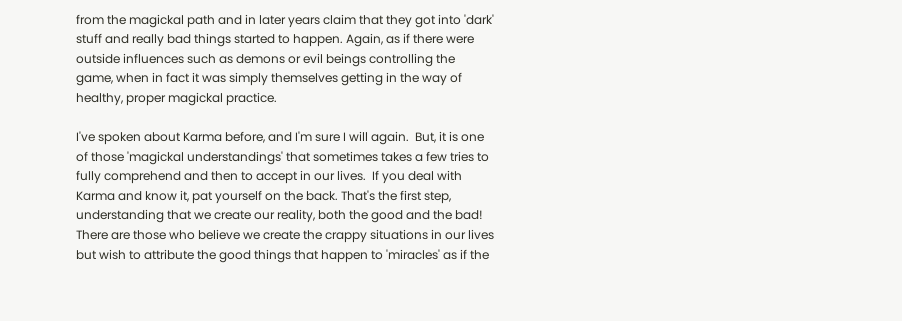from the magickal path and in later years claim that they got into 'dark' stuff and really bad things started to happen. Again, as if there were outside influences such as demons or evil beings controlling the game, when in fact it was simply themselves getting in the way of healthy, proper magickal practice.

I've spoken about Karma before, and I'm sure I will again.  But, it is one of those 'magickal understandings' that sometimes takes a few tries to fully comprehend and then to accept in our lives.  If you deal with Karma and know it, pat yourself on the back. That's the first step, understanding that we create our reality, both the good and the bad! There are those who believe we create the crappy situations in our lives but wish to attribute the good things that happen to 'miracles' as if the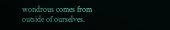wondrous comes from outside of ourselves.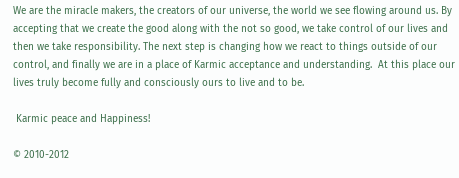We are the miracle makers, the creators of our universe, the world we see flowing around us. By accepting that we create the good along with the not so good, we take control of our lives and then we take responsibility. The next step is changing how we react to things outside of our control, and finally we are in a place of Karmic acceptance and understanding.  At this place our lives truly become fully and consciously ours to live and to be.

 Karmic peace and Happiness!

© 2010-2012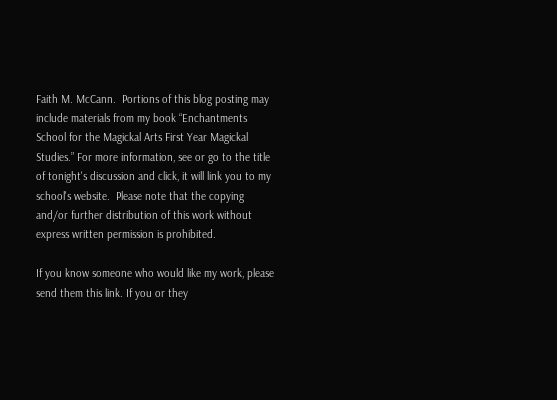Faith M. McCann.  Portions of this blog posting may include materials from my book “Enchantments School for the Magickal Arts First Year Magickal Studies.” For more information, see or go to the title of tonight's discussion and click, it will link you to my school's website.  Please note that the copying and/or further distribution of this work without express written permission is prohibited.

If you know someone who would like my work, please send them this link. If you or they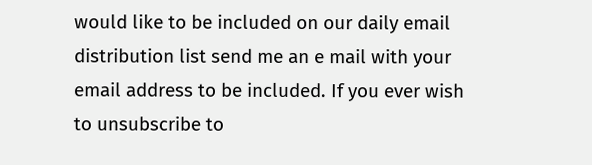would like to be included on our daily email distribution list send me an e mail with your email address to be included. If you ever wish to unsubscribe to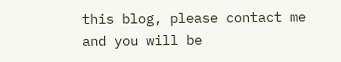this blog, please contact me and you will be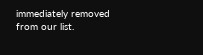immediately removed from our list.